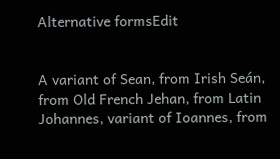Alternative formsEdit


A variant of Sean, from Irish Seán, from Old French Jehan, from Latin Johannes, variant of Ioannes, from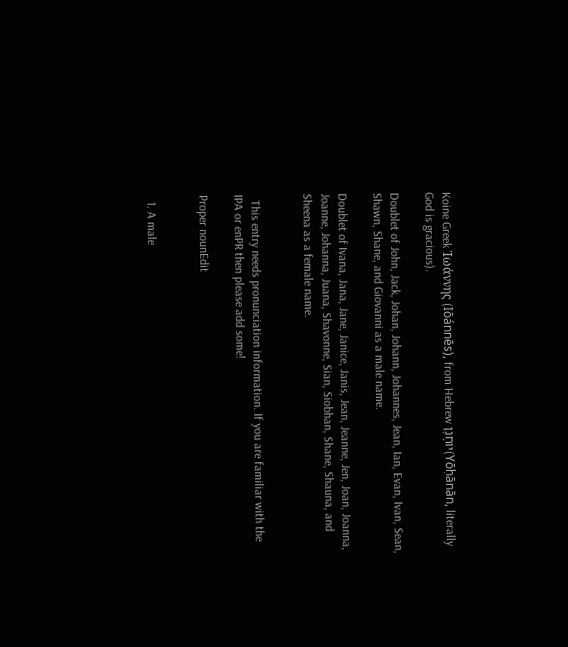Koine Greek Ἰωάννης (Iōánnēs), from Hebrew יוֹחָנָן(Yōḥānān, literally God is gracious).

Doublet of John, Jack, Johan, Johann, Johannes, Jean, Ian, Evan, Ivan, Sean, Shawn, Shane, and Giovanni as a male name.

Doublet of Ivana, Jana, Jane, Janice, Janis, Jean, Jeanne, Jen, Joan, Joanna, Joanne, Johanna, Juana, Shavonne, Sian, Siobhan, Shane, Shauna, and Sheena as a female name.


  This entry needs pronunciation information. If you are familiar with the IPA or enPR then please add some!

Proper nounEdit


  1. A male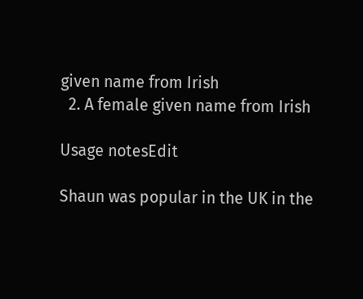given name from Irish
  2. A female given name from Irish

Usage notesEdit

Shaun was popular in the UK in the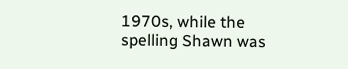1970s, while the spelling Shawn was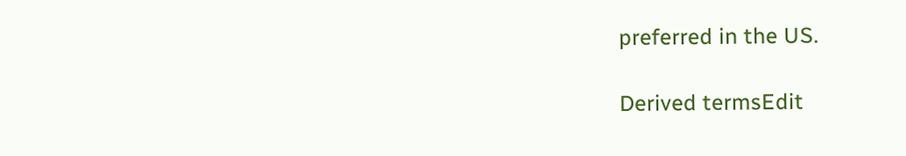preferred in the US.

Derived termsEdit